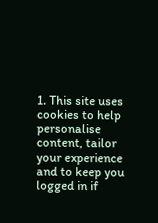1. This site uses cookies to help personalise content, tailor your experience and to keep you logged in if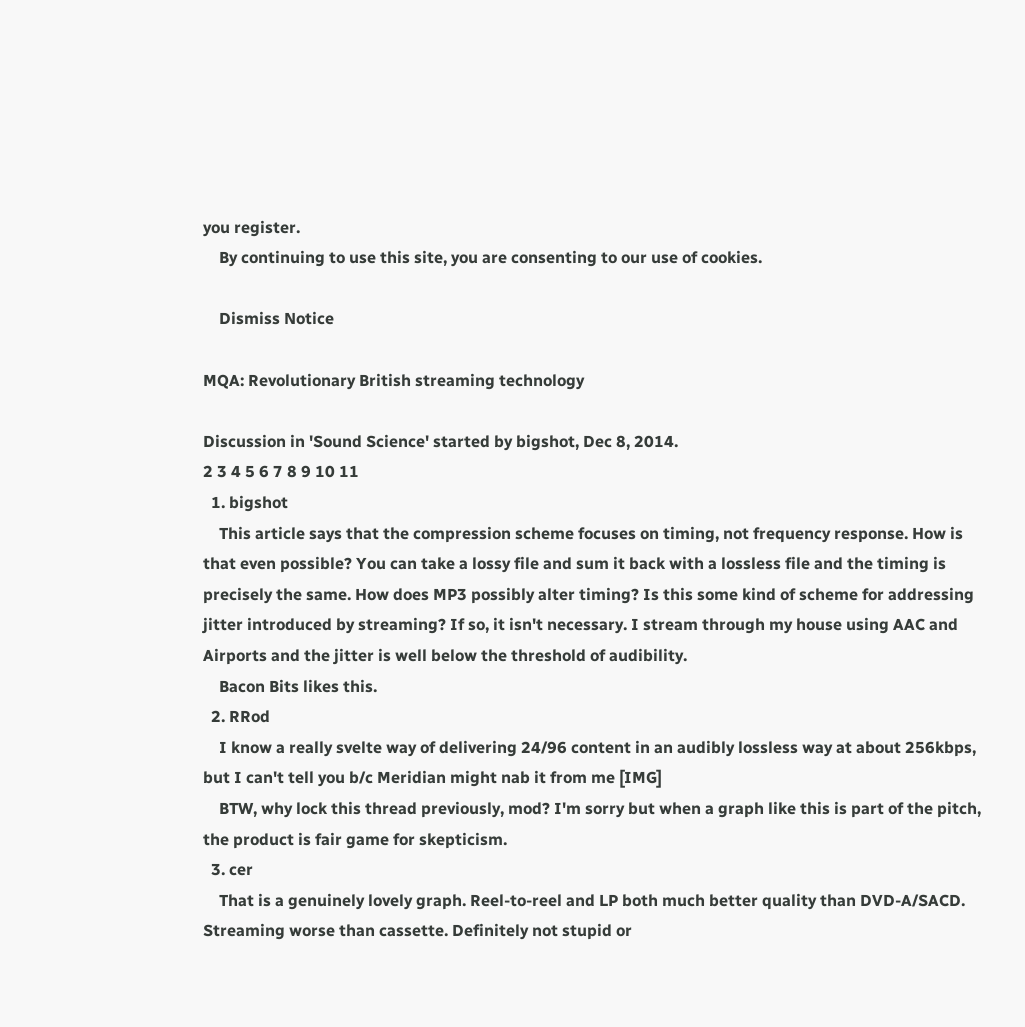you register.
    By continuing to use this site, you are consenting to our use of cookies.

    Dismiss Notice

MQA: Revolutionary British streaming technology

Discussion in 'Sound Science' started by bigshot, Dec 8, 2014.
2 3 4 5 6 7 8 9 10 11
  1. bigshot
    This article says that the compression scheme focuses on timing, not frequency response. How is that even possible? You can take a lossy file and sum it back with a lossless file and the timing is precisely the same. How does MP3 possibly alter timing? Is this some kind of scheme for addressing jitter introduced by streaming? If so, it isn't necessary. I stream through my house using AAC and Airports and the jitter is well below the threshold of audibility.
    Bacon Bits likes this.
  2. RRod
    I know a really svelte way of delivering 24/96 content in an audibly lossless way at about 256kbps, but I can't tell you b/c Meridian might nab it from me [IMG]
    BTW, why lock this thread previously, mod? I'm sorry but when a graph like this is part of the pitch, the product is fair game for skepticism.
  3. cer
    That is a genuinely lovely graph. Reel-to-reel and LP both much better quality than DVD-A/SACD. Streaming worse than cassette. Definitely not stupid or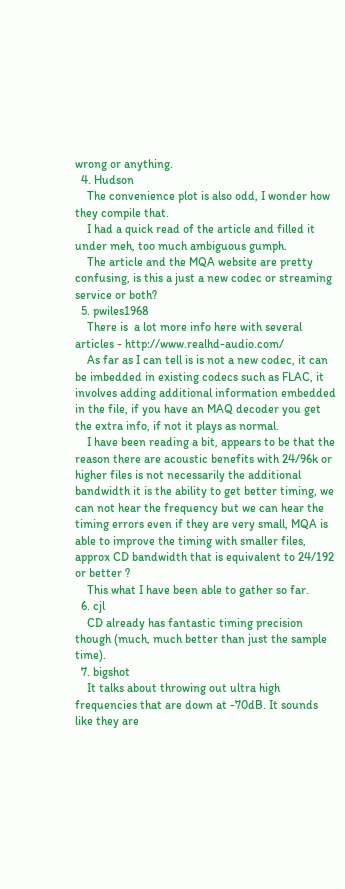wrong or anything.
  4. Hudson
    The convenience plot is also odd, I wonder how they compile that.
    I had a quick read of the article and filled it under meh, too much ambiguous gumph.
    The article and the MQA website are pretty confusing, is this a just a new codec or streaming service or both?
  5. pwiles1968
    There is  a lot more info here with several articles - http://www.realhd-audio.com/
    As far as I can tell is is not a new codec, it can be imbedded in existing codecs such as FLAC, it involves adding additional information embedded in the file, if you have an MAQ decoder you get the extra info, if not it plays as normal.
    I have been reading a bit, appears to be that the reason there are acoustic benefits with 24/96k or higher files is not necessarily the additional bandwidth it is the ability to get better timing, we can not hear the frequency but we can hear the timing errors even if they are very small, MQA is able to improve the timing with smaller files, approx CD bandwidth that is equivalent to 24/192 or better ?
    This what I have been able to gather so far.
  6. cjl
    CD already has fantastic timing precision though (much, much better than just the sample time).
  7. bigshot
    It talks about throwing out ultra high frequencies that are down at -70dB. It sounds like they are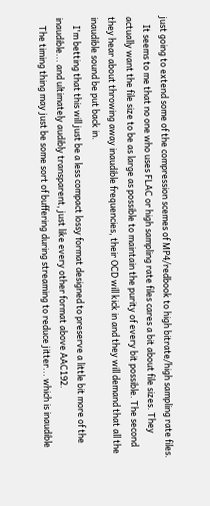just going to extend some of the compression scemes of MP4/redbook to high bitrate/high sampling rate files.
    It seems to me that no one who uses FLAC or high sampling rate files cares a bit about file sizes. They actually want the file size to be as large as possible to maintain the purity of every bit possible. The second they hear about throwing away inaudible frequencies, their OCD will kick in and they will demand that all the inaudible sound be put back in.
    I'm betting that this will just be a less compact lossy format designed to preserve a little bit more of the inaudible... and ultimately audibly transparent, just like every other format above AAC192.
    The timing thing may just be some sort of buffering during streaming to reduce jitter... which is inaudible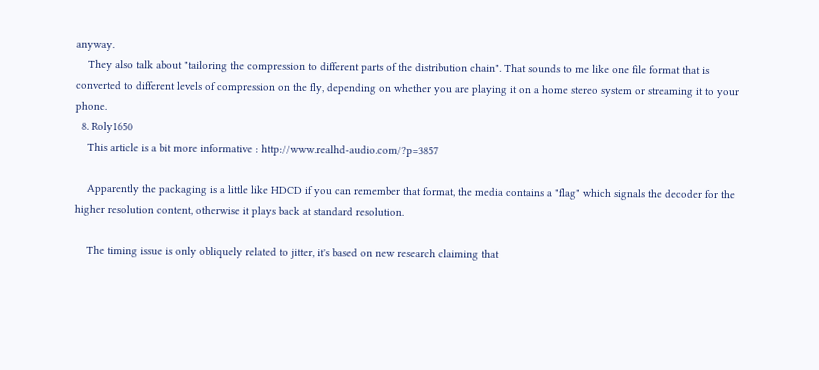anyway.
    They also talk about "tailoring the compression to different parts of the distribution chain". That sounds to me like one file format that is converted to different levels of compression on the fly, depending on whether you are playing it on a home stereo system or streaming it to your phone.
  8. Roly1650
    This article is a bit more informative : http://www.realhd-audio.com/?p=3857

    Apparently the packaging is a little like HDCD if you can remember that format, the media contains a "flag" which signals the decoder for the higher resolution content, otherwise it plays back at standard resolution.

    The timing issue is only obliquely related to jitter, it's based on new research claiming that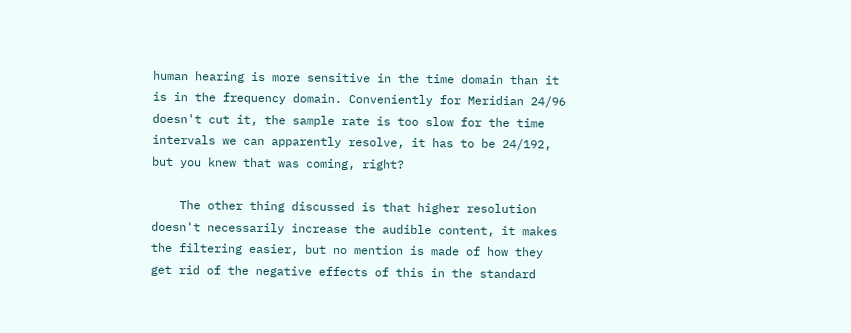human hearing is more sensitive in the time domain than it is in the frequency domain. Conveniently for Meridian 24/96 doesn't cut it, the sample rate is too slow for the time intervals we can apparently resolve, it has to be 24/192, but you knew that was coming, right?

    The other thing discussed is that higher resolution doesn't necessarily increase the audible content, it makes the filtering easier, but no mention is made of how they get rid of the negative effects of this in the standard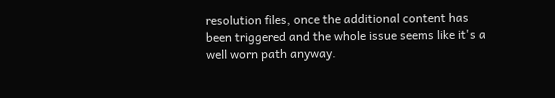resolution files, once the additional content has been triggered and the whole issue seems like it's a well worn path anyway.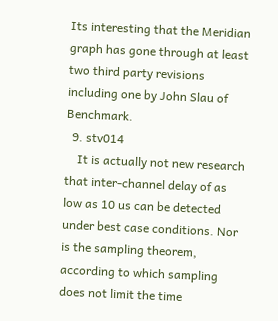Its interesting that the Meridian graph has gone through at least two third party revisions including one by John Slau of Benchmark.
  9. stv014
    It is actually not new research that inter-channel delay of as low as 10 us can be detected under best case conditions. Nor is the sampling theorem, according to which sampling does not limit the time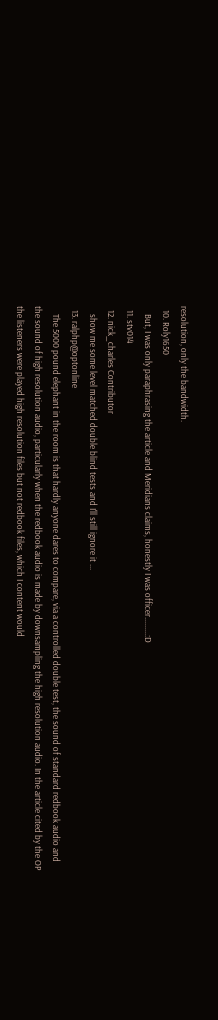resolution, only the bandwidth.
  10. Roly1650
    But, I was only paraphrasing the article and Meridians claims, honestly I was officer.........:D
  11. stv014
  12. nick_charles Contributor
    show me some level matched double blind tests and I'll still ignore it ...
  13. ralphp@optonline
    The 5000 pound elephant in the room is that hardly anyone dares to compare, via a controlled double test, the sound of standard redbook audio and the sound of high resolution audio, particularly when the redbook audio is made by downsampling the high resolution audio. In the article cited by the OP the listeners were played high resolution files but not redbook files, which I content would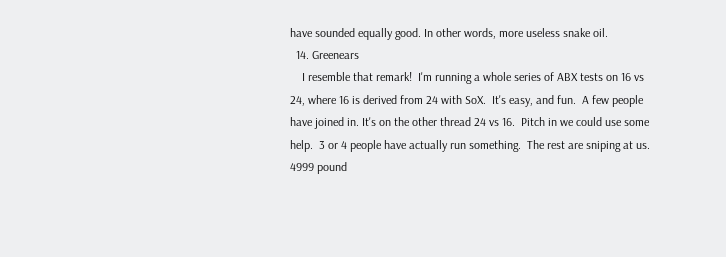have sounded equally good. In other words, more useless snake oil.
  14. Greenears
    I resemble that remark!  I'm running a whole series of ABX tests on 16 vs 24, where 16 is derived from 24 with SoX.  It's easy, and fun.  A few people have joined in. It's on the other thread 24 vs 16.  Pitch in we could use some help.  3 or 4 people have actually run something.  The rest are sniping at us. 4999 pound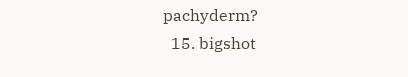pachyderm?
  15. bigshot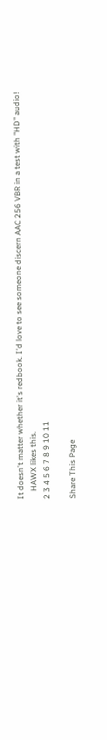It doesn't matter whether it's redbook. I'd love to see someone discern AAC 256 VBR in a test with "HD" audio!
    HAWX likes this.
2 3 4 5 6 7 8 9 10 11

Share This Page